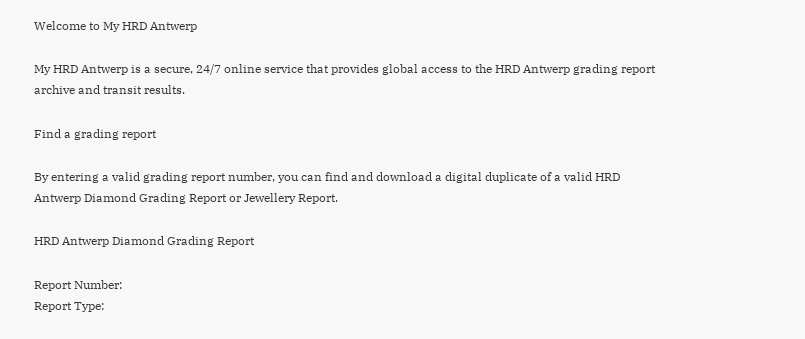Welcome to My HRD Antwerp

My HRD Antwerp is a secure, 24/7 online service that provides global access to the HRD Antwerp grading report archive and transit results.

Find a grading report

By entering a valid grading report number, you can find and download a digital duplicate of a valid HRD Antwerp Diamond Grading Report or Jewellery Report.

HRD Antwerp Diamond Grading Report

Report Number:
Report Type: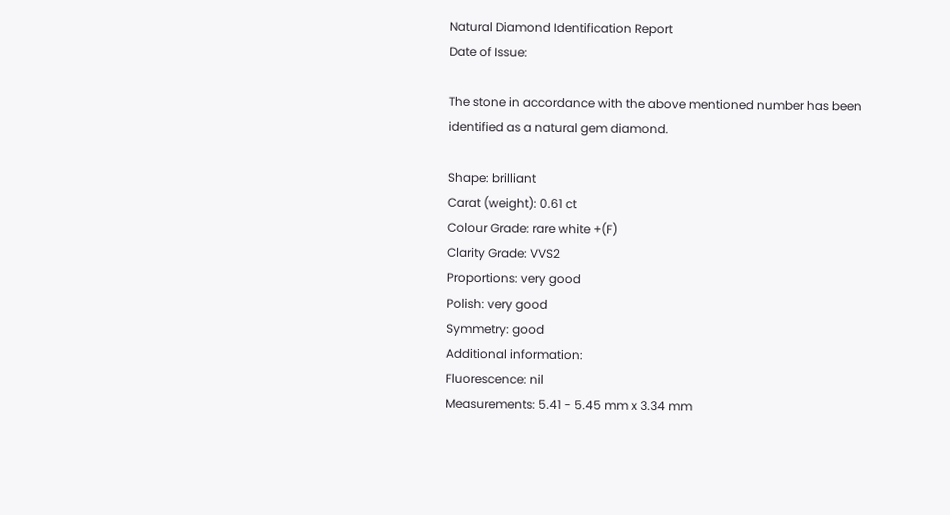Natural Diamond Identification Report
Date of Issue:

The stone in accordance with the above mentioned number has been identified as a natural gem diamond.

Shape: brilliant
Carat (weight): 0.61 ct
Colour Grade: rare white +(F)
Clarity Grade: VVS2
Proportions: very good
Polish: very good
Symmetry: good
Additional information:
Fluorescence: nil
Measurements: 5.41 - 5.45 mm x 3.34 mm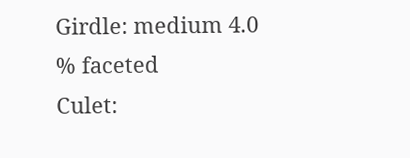Girdle: medium 4.0 % faceted
Culet: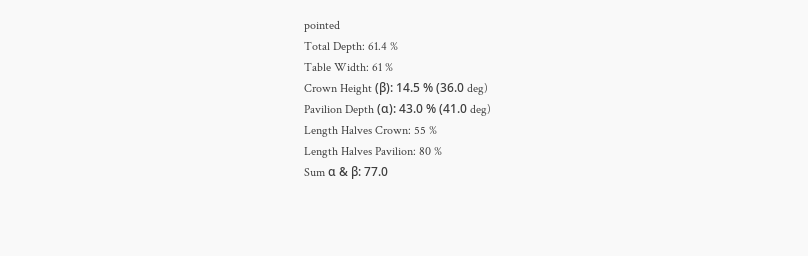pointed
Total Depth: 61.4 %
Table Width: 61 %
Crown Height (β): 14.5 % (36.0 deg)
Pavilion Depth (α): 43.0 % (41.0 deg)
Length Halves Crown: 55 %
Length Halves Pavilion: 80 %
Sum α & β: 77.0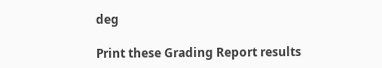deg

Print these Grading Report results